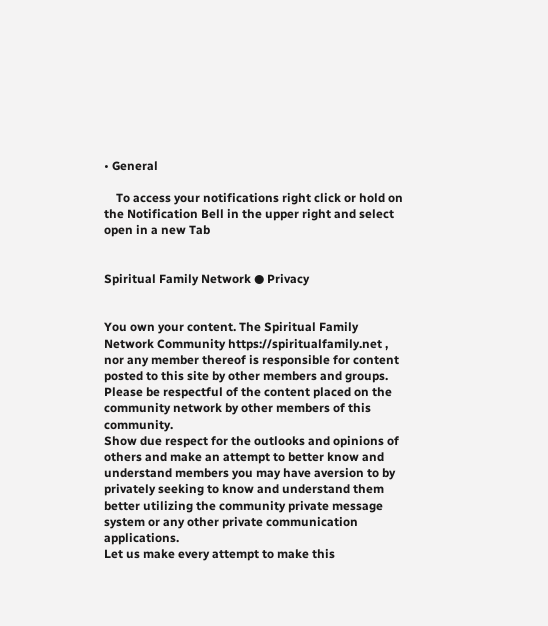• General

    To access your notifications right click or hold on the Notification Bell in the upper right and select open in a new Tab


Spiritual Family Network ● Privacy


You own your content. The Spiritual Family Network Community https://spiritualfamily.net , nor any member thereof is responsible for content posted to this site by other members and groups.
Please be respectful of the content placed on the community network by other members of this community.
Show due respect for the outlooks and opinions of others and make an attempt to better know and understand members you may have aversion to by privately seeking to know and understand them better utilizing the community private message system or any other private communication applications.
Let us make every attempt to make this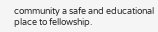community a safe and educational place to fellowship.